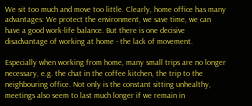We sit too much and move too little. Clearly, home office has many advantages: We protect the environment, we save time, we can have a good work-life balance. But there is one decisive disadvantage of working at home - the lack of movement.

Especially when working from home, many small trips are no longer necessary, e.g. the chat in the coffee kitchen, the trip to the neighbouring office. Not only is the constant sitting unhealthy, meetings also seem to last much longer if we remain in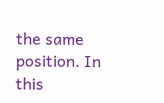the same position. In this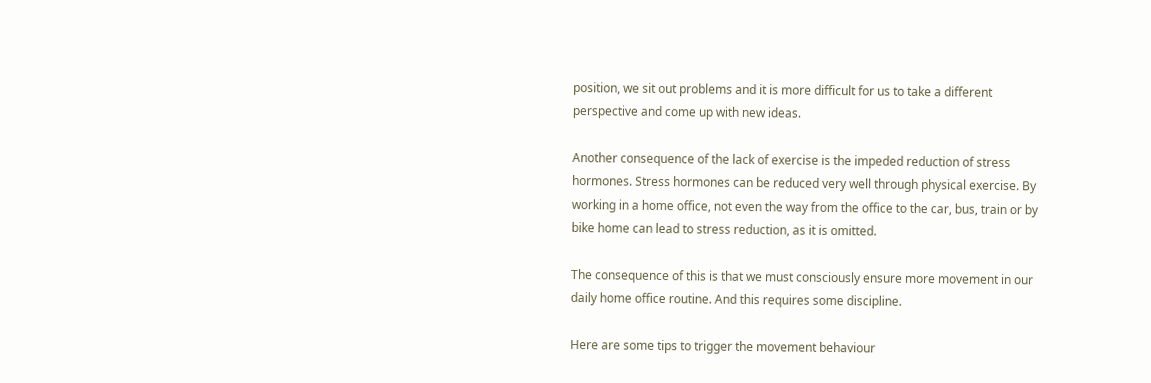position, we sit out problems and it is more difficult for us to take a different perspective and come up with new ideas.

Another consequence of the lack of exercise is the impeded reduction of stress hormones. Stress hormones can be reduced very well through physical exercise. By working in a home office, not even the way from the office to the car, bus, train or by bike home can lead to stress reduction, as it is omitted.

The consequence of this is that we must consciously ensure more movement in our daily home office routine. And this requires some discipline.

Here are some tips to trigger the movement behaviour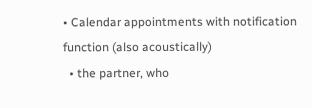• Calendar appointments with notification function (also acoustically)
  • the partner, who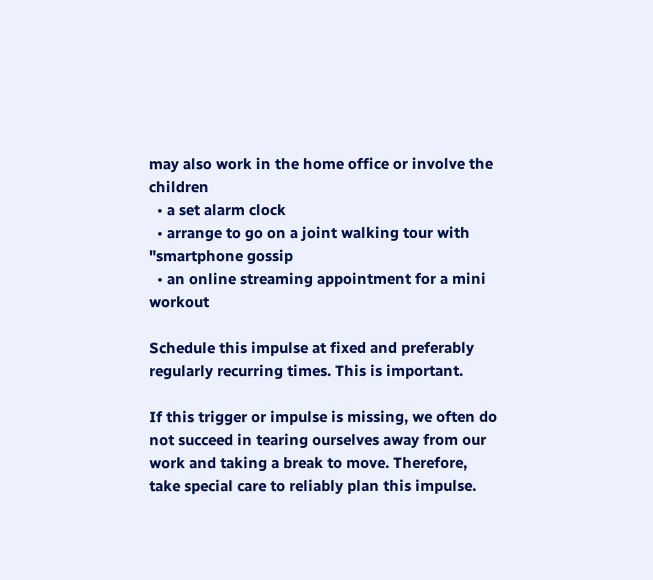may also work in the home office or involve the children
  • a set alarm clock
  • arrange to go on a joint walking tour with "smartphone gossip
  • an online streaming appointment for a mini workout

Schedule this impulse at fixed and preferably regularly recurring times. This is important.

If this trigger or impulse is missing, we often do not succeed in tearing ourselves away from our work and taking a break to move. Therefore, take special care to reliably plan this impulse.